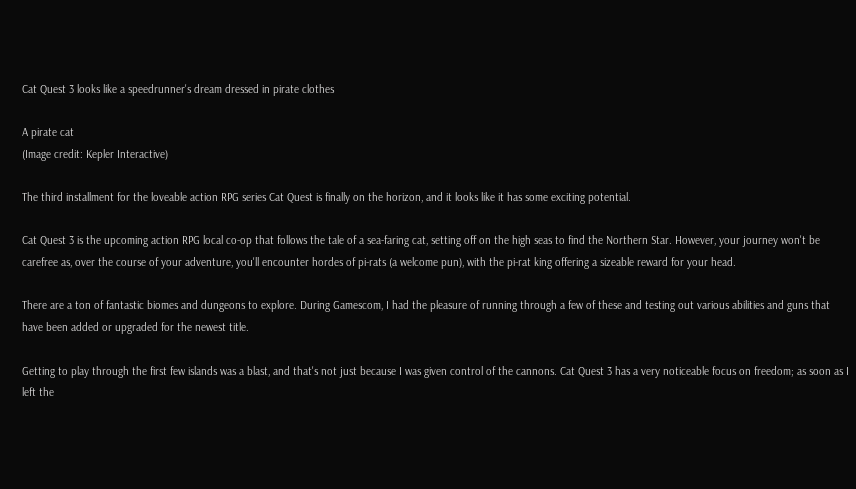Cat Quest 3 looks like a speedrunner's dream dressed in pirate clothes

A pirate cat
(Image credit: Kepler Interactive)

The third installment for the loveable action RPG series Cat Quest is finally on the horizon, and it looks like it has some exciting potential.

Cat Quest 3 is the upcoming action RPG local co-op that follows the tale of a sea-faring cat, setting off on the high seas to find the Northern Star. However, your journey won't be carefree as, over the course of your adventure, you'll encounter hordes of pi-rats (a welcome pun), with the pi-rat king offering a sizeable reward for your head.

There are a ton of fantastic biomes and dungeons to explore. During Gamescom, I had the pleasure of running through a few of these and testing out various abilities and guns that have been added or upgraded for the newest title.

Getting to play through the first few islands was a blast, and that's not just because I was given control of the cannons. Cat Quest 3 has a very noticeable focus on freedom; as soon as I left the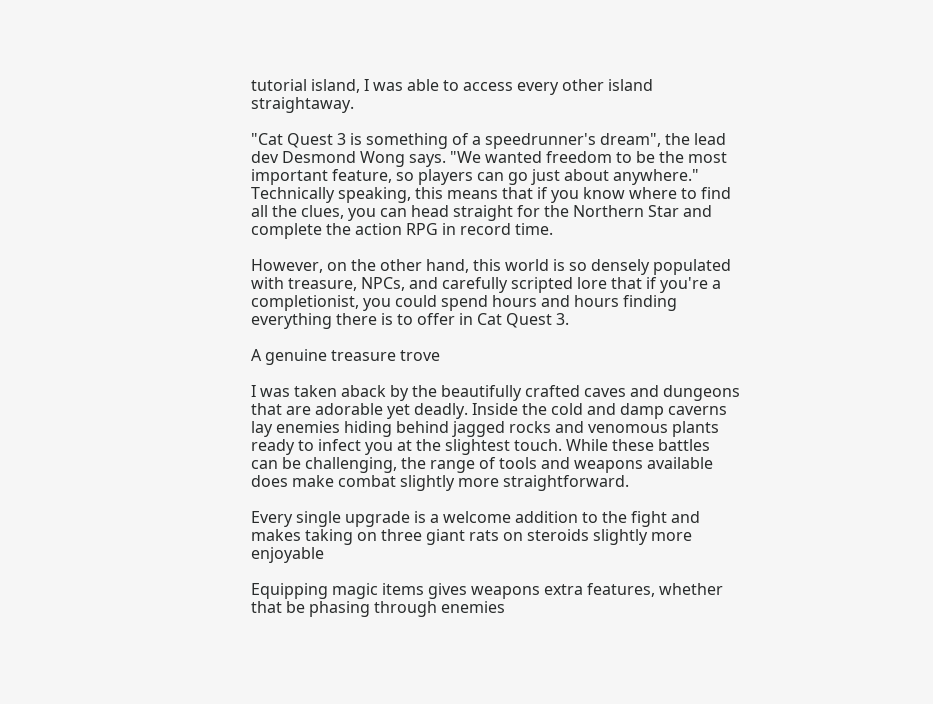tutorial island, I was able to access every other island straightaway.

"Cat Quest 3 is something of a speedrunner's dream", the lead dev Desmond Wong says. "We wanted freedom to be the most important feature, so players can go just about anywhere." Technically speaking, this means that if you know where to find all the clues, you can head straight for the Northern Star and complete the action RPG in record time.

However, on the other hand, this world is so densely populated with treasure, NPCs, and carefully scripted lore that if you're a completionist, you could spend hours and hours finding everything there is to offer in Cat Quest 3.

A genuine treasure trove

I was taken aback by the beautifully crafted caves and dungeons that are adorable yet deadly. Inside the cold and damp caverns lay enemies hiding behind jagged rocks and venomous plants ready to infect you at the slightest touch. While these battles can be challenging, the range of tools and weapons available does make combat slightly more straightforward.

Every single upgrade is a welcome addition to the fight and makes taking on three giant rats on steroids slightly more enjoyable

Equipping magic items gives weapons extra features, whether that be phasing through enemies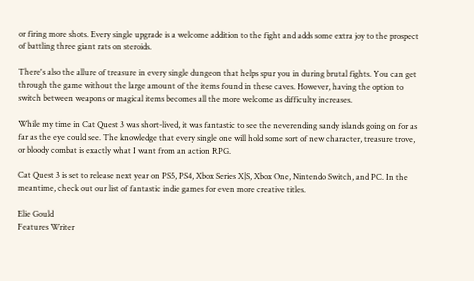or firing more shots. Every single upgrade is a welcome addition to the fight and adds some extra joy to the prospect of battling three giant rats on steroids.

There's also the allure of treasure in every single dungeon that helps spur you in during brutal fights. You can get through the game without the large amount of the items found in these caves. However, having the option to switch between weapons or magical items becomes all the more welcome as difficulty increases.

While my time in Cat Quest 3 was short-lived, it was fantastic to see the neverending sandy islands going on for as far as the eye could see. The knowledge that every single one will hold some sort of new character, treasure trove, or bloody combat is exactly what I want from an action RPG.

Cat Quest 3 is set to release next year on PS5, PS4, Xbox Series X|S, Xbox One, Nintendo Switch, and PC. In the meantime, check out our list of fantastic indie games for even more creative titles.

Elie Gould
Features Writer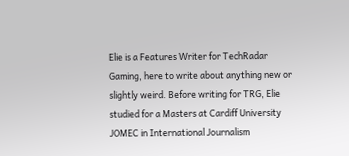Elie is a Features Writer for TechRadar Gaming, here to write about anything new or slightly weird. Before writing for TRG, Elie studied for a Masters at Cardiff University JOMEC in International Journalism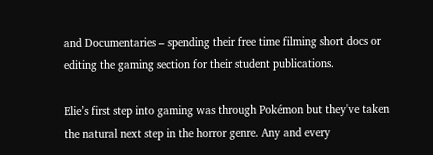and Documentaries – spending their free time filming short docs or editing the gaming section for their student publications.

Elie’s first step into gaming was through Pokémon but they've taken the natural next step in the horror genre. Any and every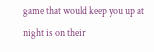game that would keep you up at night is on their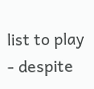list to play - despite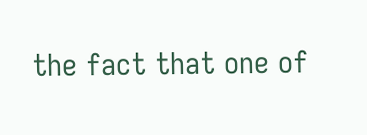the fact that one of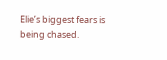Elie’s biggest fears is being chased.